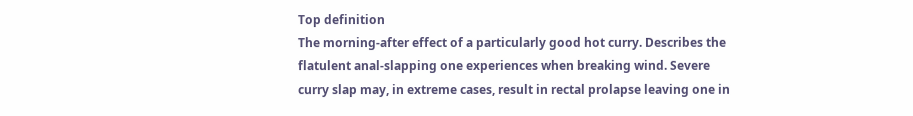Top definition
The morning-after effect of a particularly good hot curry. Describes the flatulent anal-slapping one experiences when breaking wind. Severe curry slap may, in extreme cases, result in rectal prolapse leaving one in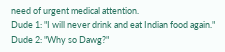need of urgent medical attention.
Dude 1: "I will never drink and eat Indian food again."
Dude 2: "Why so Dawg?"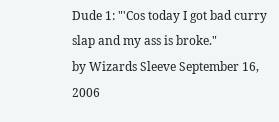Dude 1: "'Cos today I got bad curry slap and my ass is broke."
by Wizards Sleeve September 16, 2006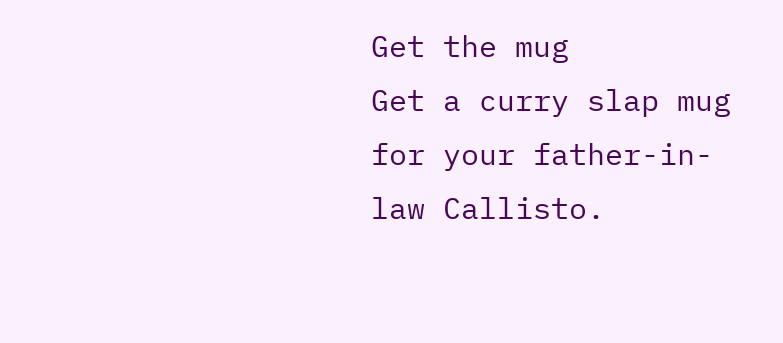Get the mug
Get a curry slap mug for your father-in-law Callisto.